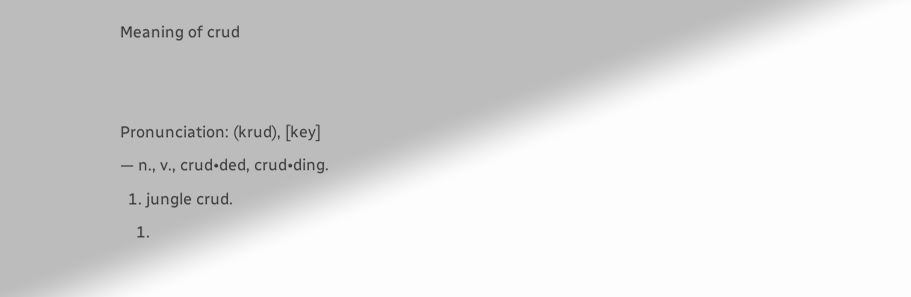Meaning of crud


Pronunciation: (krud), [key]
— n., v., crud•ded, crud•ding.
  1. jungle crud.
    1.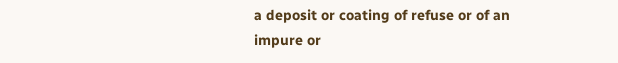a deposit or coating of refuse or of an impure or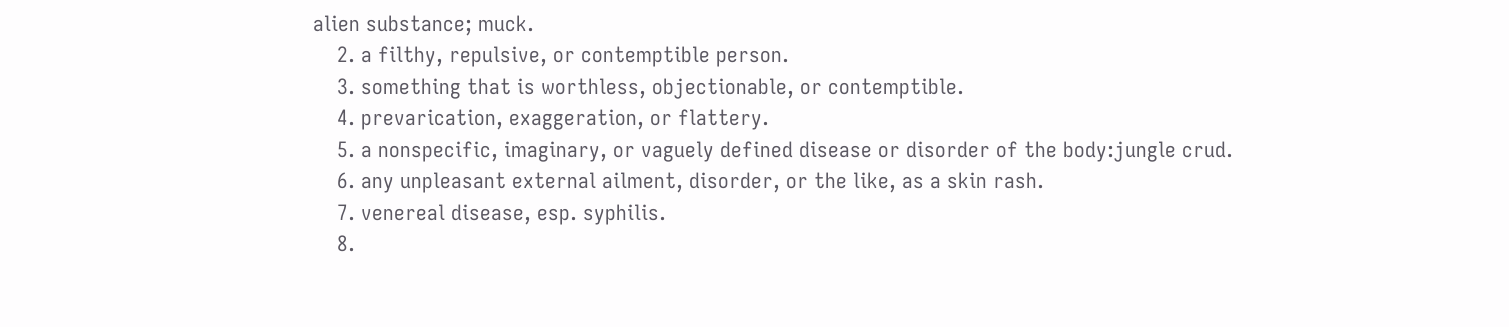alien substance; muck.
    2. a filthy, repulsive, or contemptible person.
    3. something that is worthless, objectionable, or contemptible.
    4. prevarication, exaggeration, or flattery.
    5. a nonspecific, imaginary, or vaguely defined disease or disorder of the body:jungle crud.
    6. any unpleasant external ailment, disorder, or the like, as a skin rash.
    7. venereal disease, esp. syphilis.
    8.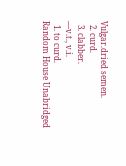Vulgar.dried semen.
  2. curd.
  3. clabber.
—v.t., v.i.
  1. to curd.
Random House Unabridged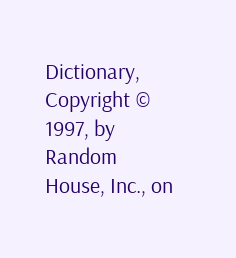Dictionary, Copyright © 1997, by Random House, Inc., on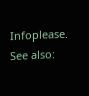Infoplease.
See also: